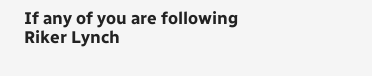If any of you are following Riker Lynch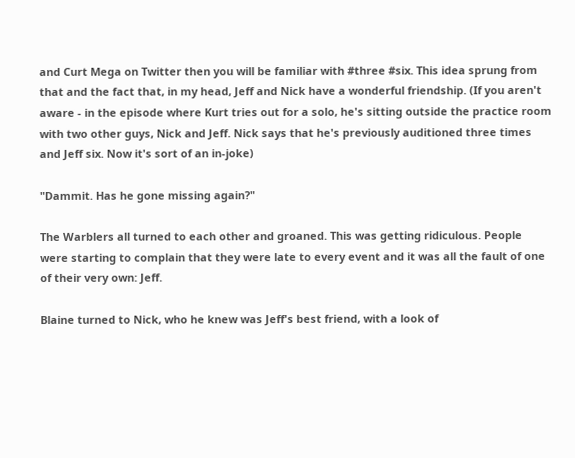and Curt Mega on Twitter then you will be familiar with #three #six. This idea sprung from that and the fact that, in my head, Jeff and Nick have a wonderful friendship. (If you aren't aware - in the episode where Kurt tries out for a solo, he's sitting outside the practice room with two other guys, Nick and Jeff. Nick says that he's previously auditioned three times and Jeff six. Now it's sort of an in-joke)

"Dammit. Has he gone missing again?"

The Warblers all turned to each other and groaned. This was getting ridiculous. People were starting to complain that they were late to every event and it was all the fault of one of their very own: Jeff.

Blaine turned to Nick, who he knew was Jeff's best friend, with a look of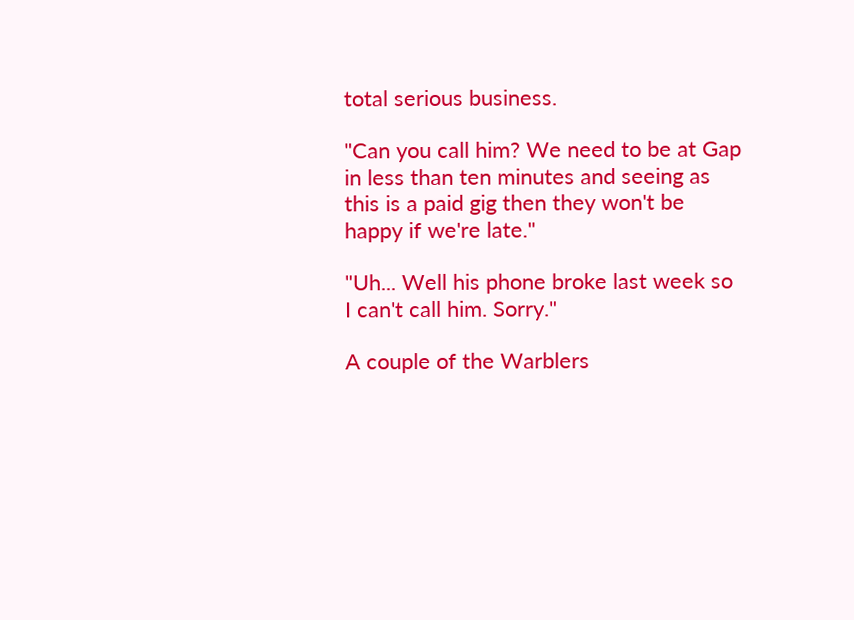total serious business.

"Can you call him? We need to be at Gap in less than ten minutes and seeing as this is a paid gig then they won't be happy if we're late."

"Uh... Well his phone broke last week so I can't call him. Sorry."

A couple of the Warblers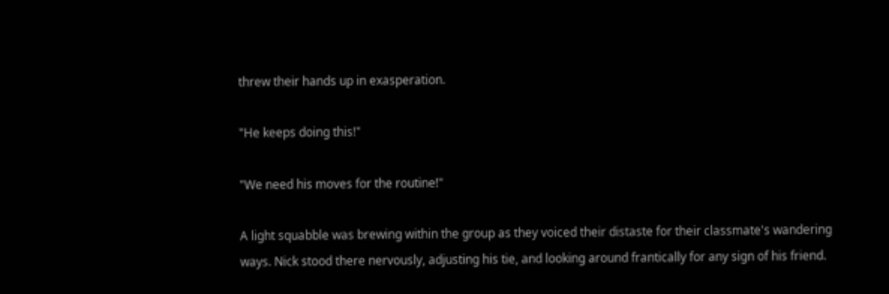threw their hands up in exasperation.

"He keeps doing this!"

"We need his moves for the routine!"

A light squabble was brewing within the group as they voiced their distaste for their classmate's wandering ways. Nick stood there nervously, adjusting his tie, and looking around frantically for any sign of his friend.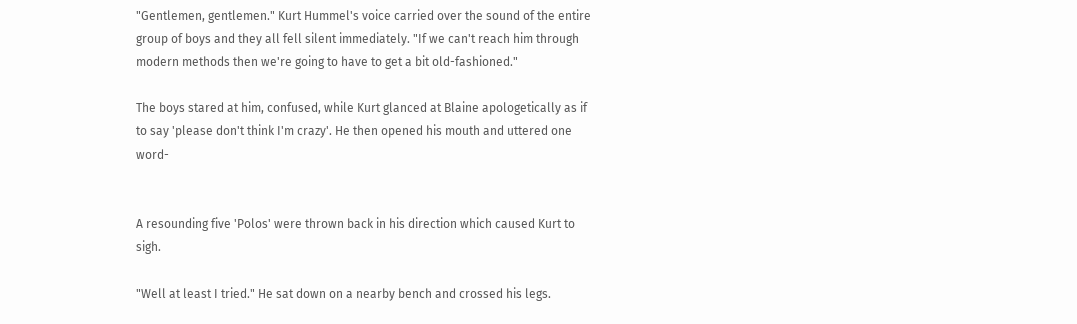"Gentlemen, gentlemen." Kurt Hummel's voice carried over the sound of the entire group of boys and they all fell silent immediately. "If we can't reach him through modern methods then we're going to have to get a bit old-fashioned."

The boys stared at him, confused, while Kurt glanced at Blaine apologetically as if to say 'please don't think I'm crazy'. He then opened his mouth and uttered one word-


A resounding five 'Polos' were thrown back in his direction which caused Kurt to sigh.

"Well at least I tried." He sat down on a nearby bench and crossed his legs.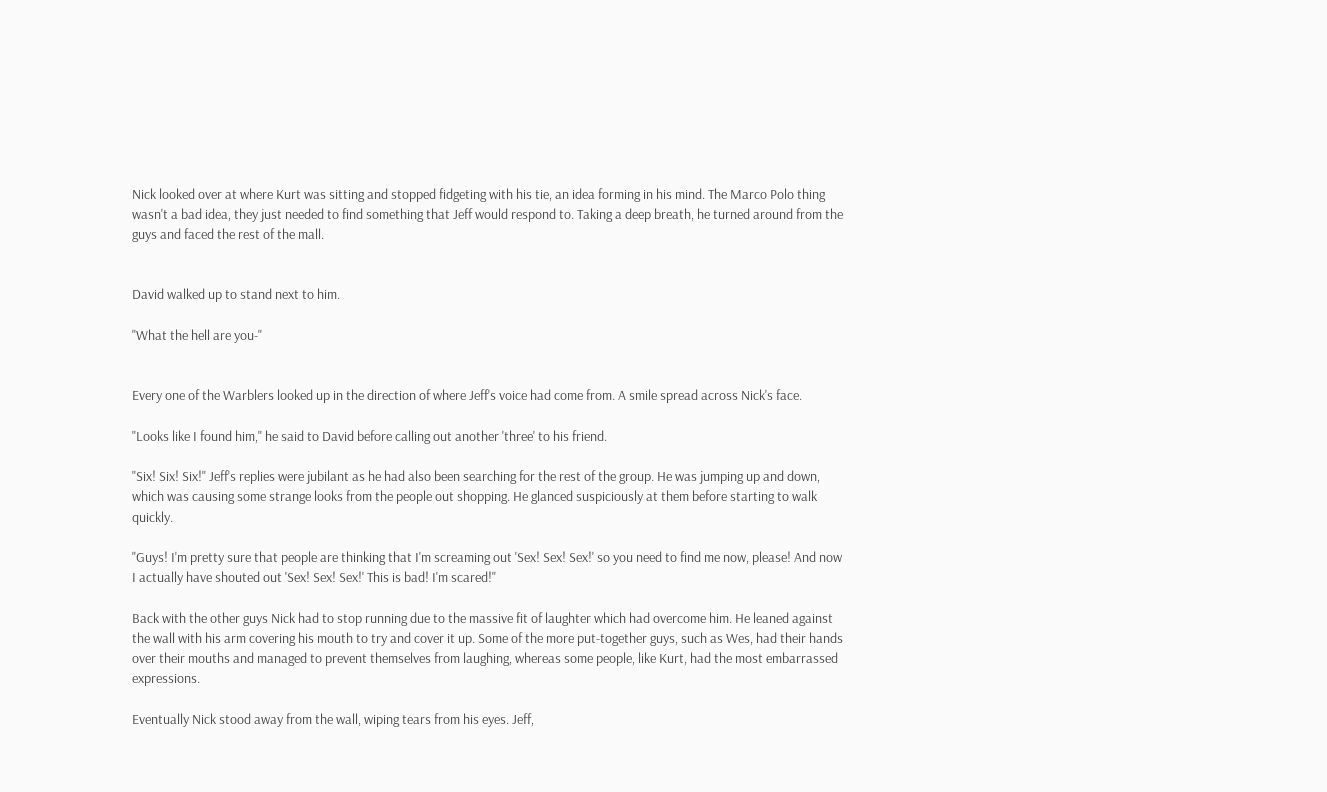Nick looked over at where Kurt was sitting and stopped fidgeting with his tie, an idea forming in his mind. The Marco Polo thing wasn't a bad idea, they just needed to find something that Jeff would respond to. Taking a deep breath, he turned around from the guys and faced the rest of the mall.


David walked up to stand next to him.

"What the hell are you-"


Every one of the Warblers looked up in the direction of where Jeff's voice had come from. A smile spread across Nick's face.

"Looks like I found him," he said to David before calling out another 'three' to his friend.

"Six! Six! Six!" Jeff's replies were jubilant as he had also been searching for the rest of the group. He was jumping up and down, which was causing some strange looks from the people out shopping. He glanced suspiciously at them before starting to walk quickly.

"Guys! I'm pretty sure that people are thinking that I'm screaming out 'Sex! Sex! Sex!' so you need to find me now, please! And now I actually have shouted out 'Sex! Sex! Sex!' This is bad! I'm scared!"

Back with the other guys Nick had to stop running due to the massive fit of laughter which had overcome him. He leaned against the wall with his arm covering his mouth to try and cover it up. Some of the more put-together guys, such as Wes, had their hands over their mouths and managed to prevent themselves from laughing, whereas some people, like Kurt, had the most embarrassed expressions.

Eventually Nick stood away from the wall, wiping tears from his eyes. Jeff,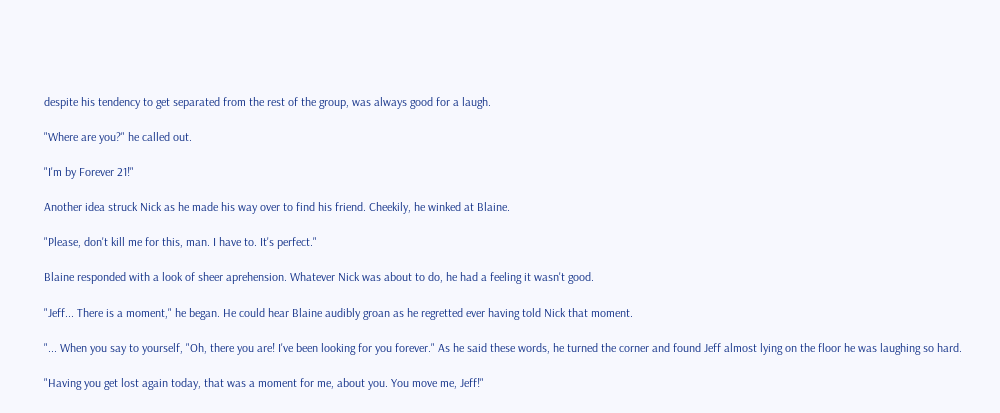despite his tendency to get separated from the rest of the group, was always good for a laugh.

"Where are you?" he called out.

"I'm by Forever 21!"

Another idea struck Nick as he made his way over to find his friend. Cheekily, he winked at Blaine.

"Please, don't kill me for this, man. I have to. It's perfect."

Blaine responded with a look of sheer aprehension. Whatever Nick was about to do, he had a feeling it wasn't good.

"Jeff... There is a moment," he began. He could hear Blaine audibly groan as he regretted ever having told Nick that moment.

"... When you say to yourself, "Oh, there you are! I've been looking for you forever." As he said these words, he turned the corner and found Jeff almost lying on the floor he was laughing so hard.

"Having you get lost again today, that was a moment for me, about you. You move me, Jeff!"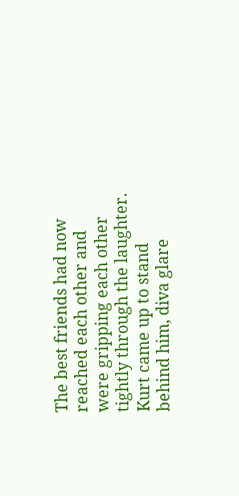The best friends had now reached each other and were gripping each other tightly through the laughter. Kurt came up to stand behind him, diva glare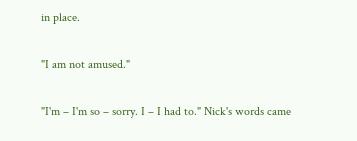in place.

"I am not amused."

"I'm – I'm so – sorry. I – I had to." Nick's words came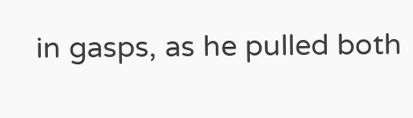in gasps, as he pulled both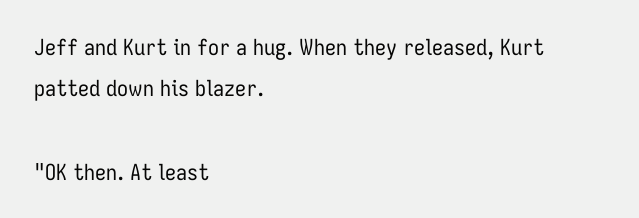Jeff and Kurt in for a hug. When they released, Kurt patted down his blazer.

"OK then. At least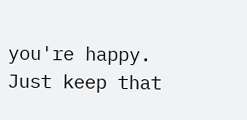you're happy. Just keep that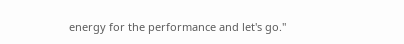energy for the performance and let's go."